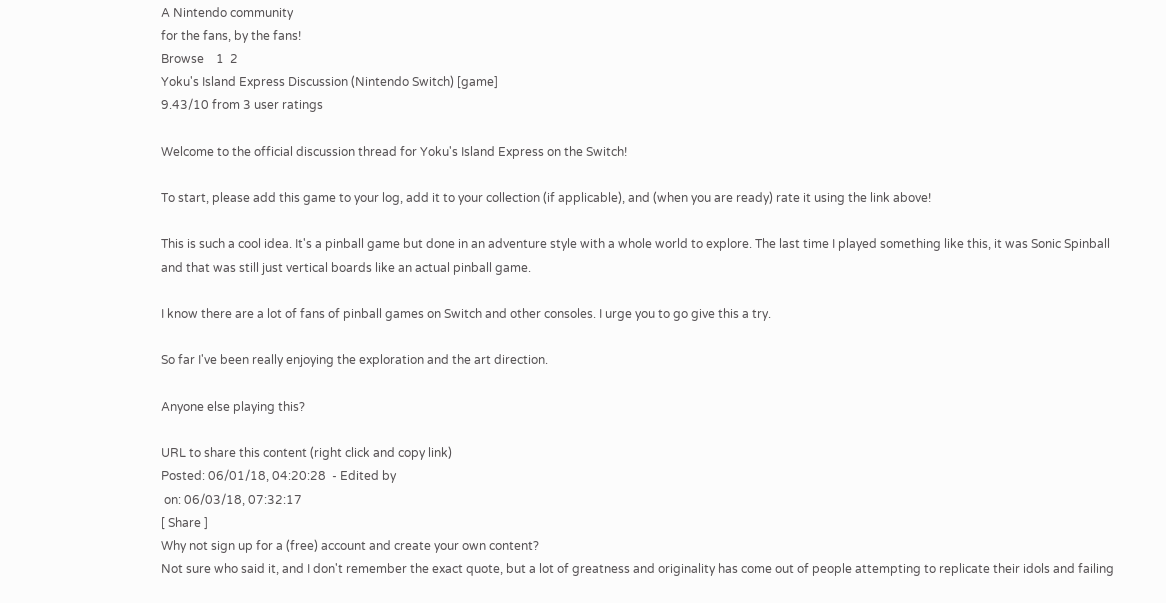A Nintendo community
for the fans, by the fans!
Browse    1  2
Yoku's Island Express Discussion (Nintendo Switch) [game]
9.43/10 from 3 user ratings

Welcome to the official discussion thread for Yoku's Island Express on the Switch!

To start, please add this game to your log, add it to your collection (if applicable), and (when you are ready) rate it using the link above!

This is such a cool idea. It's a pinball game but done in an adventure style with a whole world to explore. The last time I played something like this, it was Sonic Spinball and that was still just vertical boards like an actual pinball game.

I know there are a lot of fans of pinball games on Switch and other consoles. I urge you to go give this a try.

So far I've been really enjoying the exploration and the art direction.

Anyone else playing this?

URL to share this content (right click and copy link)
Posted: 06/01/18, 04:20:28  - Edited by
 on: 06/03/18, 07:32:17
[ Share ]
Why not sign up for a (free) account and create your own content?
Not sure who said it, and I don't remember the exact quote, but a lot of greatness and originality has come out of people attempting to replicate their idols and failing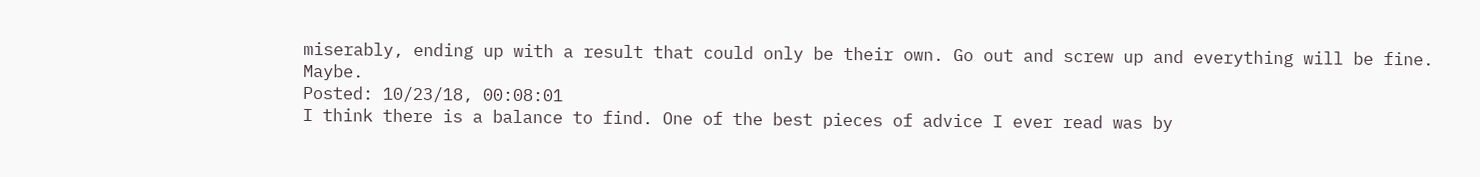miserably, ending up with a result that could only be their own. Go out and screw up and everything will be fine. Maybe.
Posted: 10/23/18, 00:08:01
I think there is a balance to find. One of the best pieces of advice I ever read was by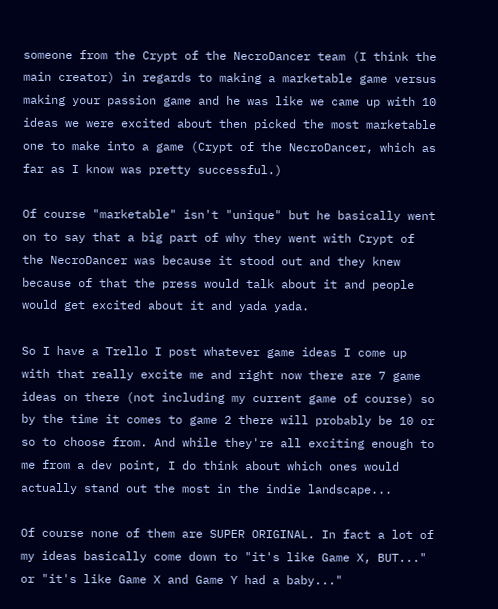someone from the Crypt of the NecroDancer team (I think the main creator) in regards to making a marketable game versus making your passion game and he was like we came up with 10 ideas we were excited about then picked the most marketable one to make into a game (Crypt of the NecroDancer, which as far as I know was pretty successful.)

Of course "marketable" isn't "unique" but he basically went on to say that a big part of why they went with Crypt of the NecroDancer was because it stood out and they knew because of that the press would talk about it and people would get excited about it and yada yada.

So I have a Trello I post whatever game ideas I come up with that really excite me and right now there are 7 game ideas on there (not including my current game of course) so by the time it comes to game 2 there will probably be 10 or so to choose from. And while they're all exciting enough to me from a dev point, I do think about which ones would actually stand out the most in the indie landscape...

Of course none of them are SUPER ORIGINAL. In fact a lot of my ideas basically come down to "it's like Game X, BUT..." or "it's like Game X and Game Y had a baby..."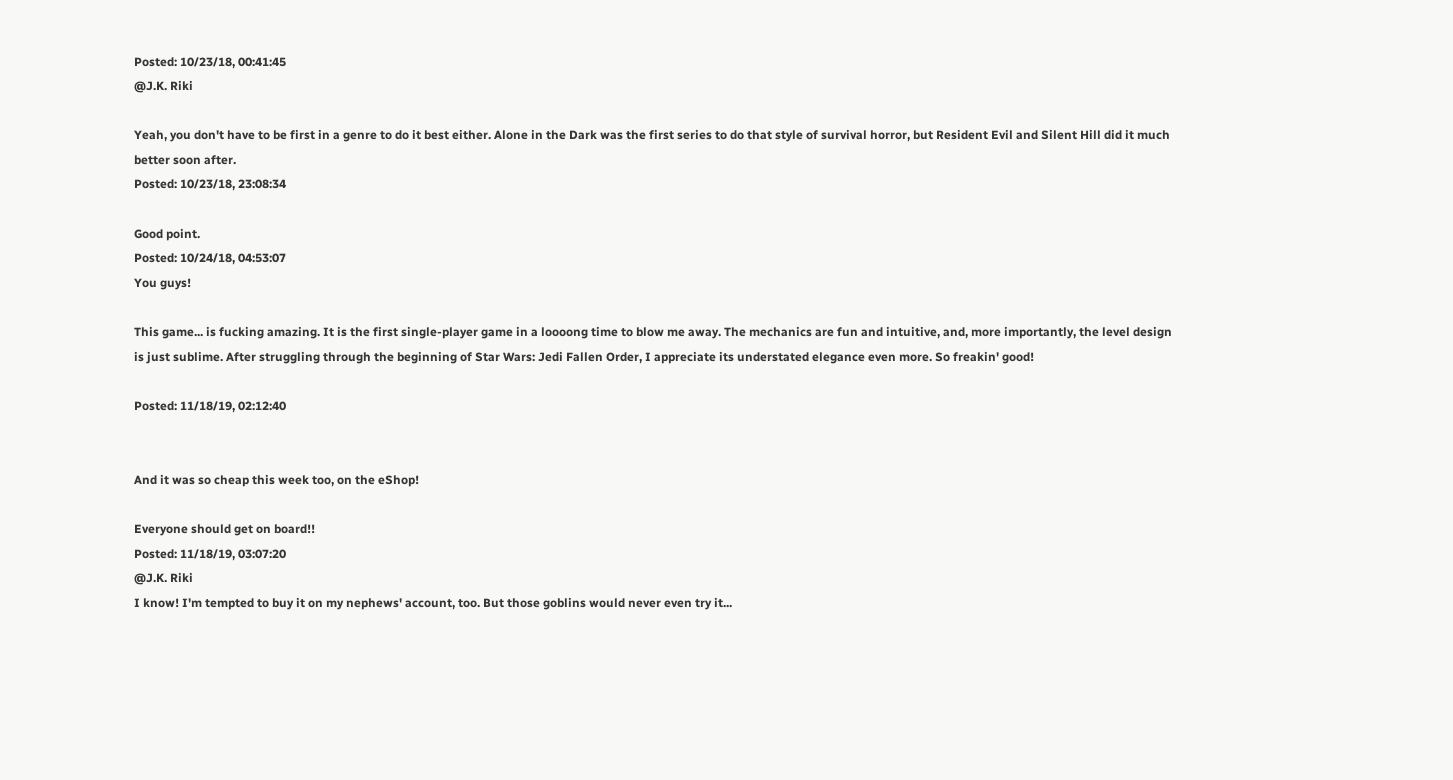Posted: 10/23/18, 00:41:45
@J.K. Riki

Yeah, you don't have to be first in a genre to do it best either. Alone in the Dark was the first series to do that style of survival horror, but Resident Evil and Silent Hill did it much better soon after.
Posted: 10/23/18, 23:08:34

Good point.
Posted: 10/24/18, 04:53:07
You guys!

This game... is fucking amazing. It is the first single-player game in a loooong time to blow me away. The mechanics are fun and intuitive, and, more importantly, the level design is just sublime. After struggling through the beginning of Star Wars: Jedi Fallen Order, I appreciate its understated elegance even more. So freakin' good!

Posted: 11/18/19, 02:12:40


And it was so cheap this week too, on the eShop!

Everyone should get on board!!
Posted: 11/18/19, 03:07:20
@J.K. Riki
I know! I'm tempted to buy it on my nephews' account, too. But those goblins would never even try it...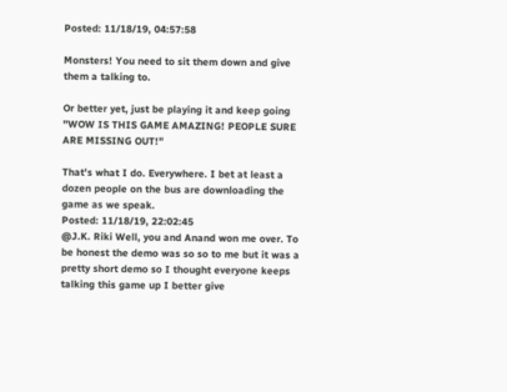Posted: 11/18/19, 04:57:58

Monsters! You need to sit them down and give them a talking to.

Or better yet, just be playing it and keep going "WOW IS THIS GAME AMAZING! PEOPLE SURE ARE MISSING OUT!"

That's what I do. Everywhere. I bet at least a dozen people on the bus are downloading the game as we speak.
Posted: 11/18/19, 22:02:45
@J.K. Riki Well, you and Anand won me over. To be honest the demo was so so to me but it was a pretty short demo so I thought everyone keeps talking this game up I better give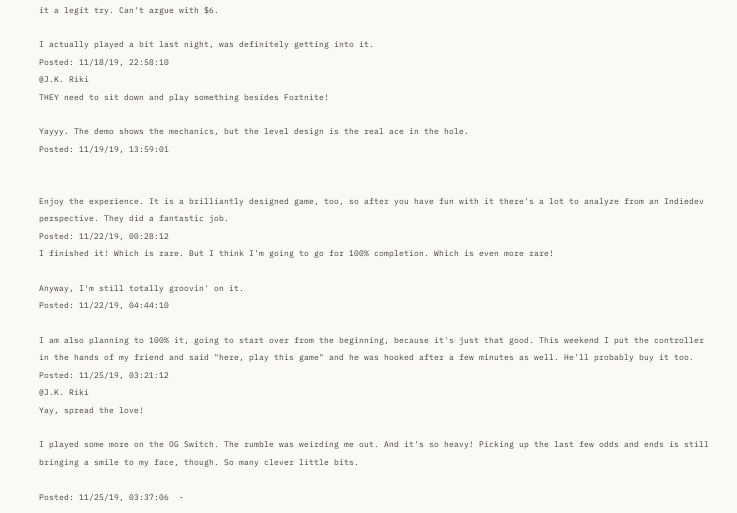it a legit try. Can't argue with $6.

I actually played a bit last night, was definitely getting into it.
Posted: 11/18/19, 22:58:10
@J.K. Riki
THEY need to sit down and play something besides Fortnite!

Yayyy. The demo shows the mechanics, but the level design is the real ace in the hole.
Posted: 11/19/19, 13:59:01


Enjoy the experience. It is a brilliantly designed game, too, so after you have fun with it there's a lot to analyze from an Indiedev perspective. They did a fantastic job.
Posted: 11/22/19, 00:28:12
I finished it! Which is rare. But I think I'm going to go for 100% completion. Which is even more rare!

Anyway, I'm still totally groovin' on it.
Posted: 11/22/19, 04:44:10

I am also planning to 100% it, going to start over from the beginning, because it's just that good. This weekend I put the controller in the hands of my friend and said "here, play this game" and he was hooked after a few minutes as well. He'll probably buy it too.
Posted: 11/25/19, 03:21:12
@J.K. Riki
Yay, spread the love!

I played some more on the OG Switch. The rumble was weirding me out. And it's so heavy! Picking up the last few odds and ends is still bringing a smile to my face, though. So many clever little bits.

Posted: 11/25/19, 03:37:06  -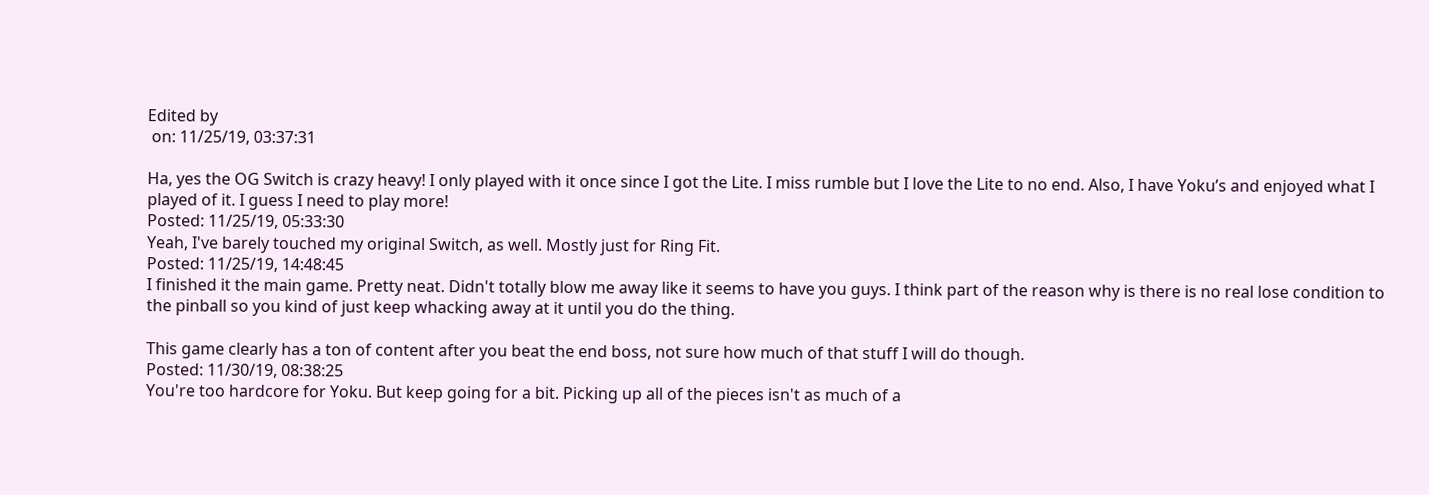Edited by
 on: 11/25/19, 03:37:31

Ha, yes the OG Switch is crazy heavy! I only played with it once since I got the Lite. I miss rumble but I love the Lite to no end. Also, I have Yoku’s and enjoyed what I played of it. I guess I need to play more!
Posted: 11/25/19, 05:33:30
Yeah, I've barely touched my original Switch, as well. Mostly just for Ring Fit.
Posted: 11/25/19, 14:48:45
I finished it the main game. Pretty neat. Didn't totally blow me away like it seems to have you guys. I think part of the reason why is there is no real lose condition to the pinball so you kind of just keep whacking away at it until you do the thing.

This game clearly has a ton of content after you beat the end boss, not sure how much of that stuff I will do though.
Posted: 11/30/19, 08:38:25
You're too hardcore for Yoku. But keep going for a bit. Picking up all of the pieces isn't as much of a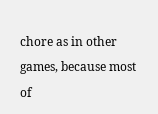chore as in other games, because most of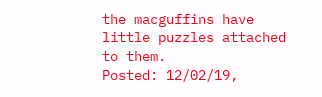the macguffins have little puzzles attached to them.
Posted: 12/02/19,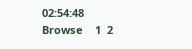02:54:48
Browse    1  2